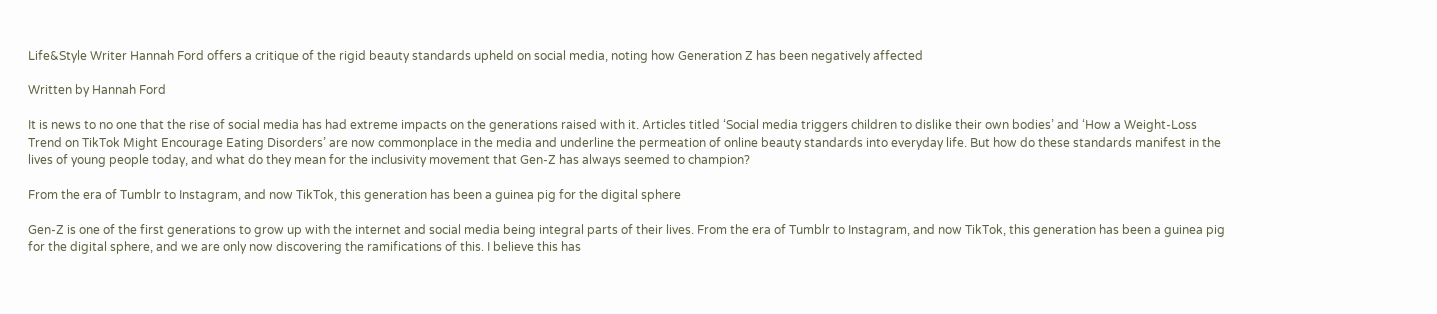Life&Style Writer Hannah Ford offers a critique of the rigid beauty standards upheld on social media, noting how Generation Z has been negatively affected

Written by Hannah Ford

It is news to no one that the rise of social media has had extreme impacts on the generations raised with it. Articles titled ‘Social media triggers children to dislike their own bodies’ and ‘How a Weight-Loss Trend on TikTok Might Encourage Eating Disorders’ are now commonplace in the media and underline the permeation of online beauty standards into everyday life. But how do these standards manifest in the lives of young people today, and what do they mean for the inclusivity movement that Gen-Z has always seemed to champion?

From the era of Tumblr to Instagram, and now TikTok, this generation has been a guinea pig for the digital sphere

Gen-Z is one of the first generations to grow up with the internet and social media being integral parts of their lives. From the era of Tumblr to Instagram, and now TikTok, this generation has been a guinea pig for the digital sphere, and we are only now discovering the ramifications of this. I believe this has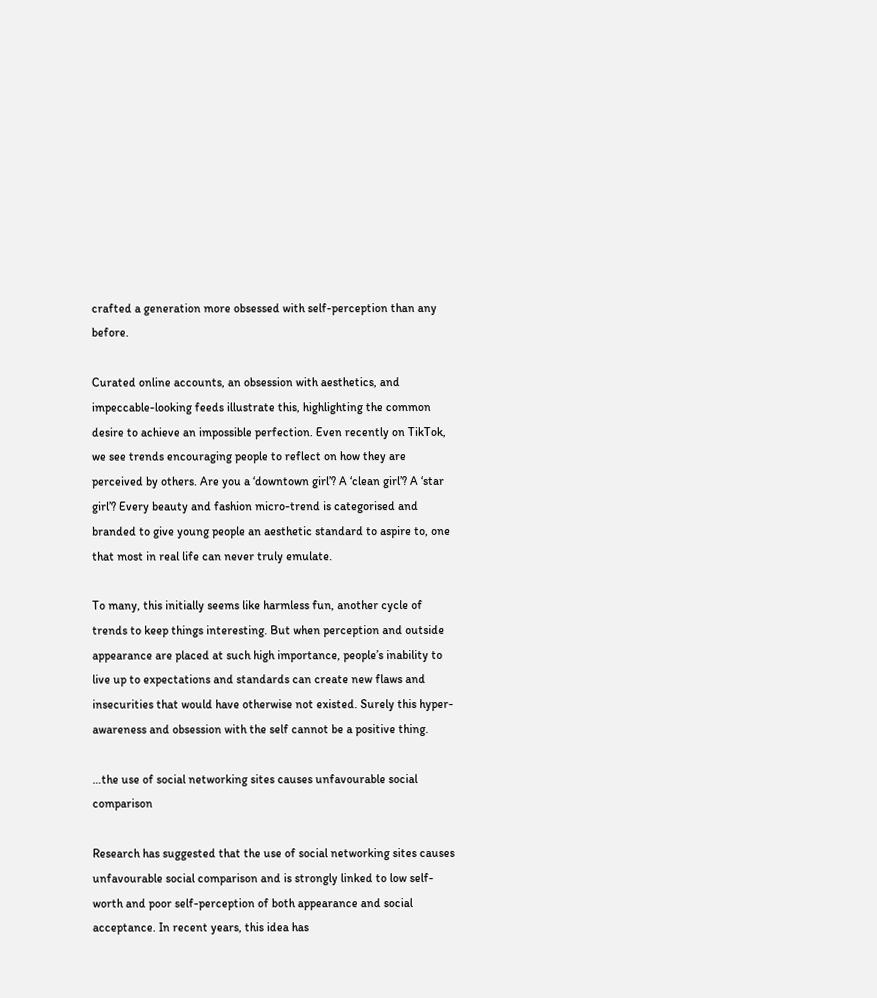crafted a generation more obsessed with self-perception than any before.

Curated online accounts, an obsession with aesthetics, and impeccable-looking feeds illustrate this, highlighting the common desire to achieve an impossible perfection. Even recently on TikTok, we see trends encouraging people to reflect on how they are perceived by others. Are you a ‘downtown girl’? A ‘clean girl’? A ‘star girl’? Every beauty and fashion micro-trend is categorised and branded to give young people an aesthetic standard to aspire to, one that most in real life can never truly emulate.

To many, this initially seems like harmless fun, another cycle of trends to keep things interesting. But when perception and outside appearance are placed at such high importance, people’s inability to live up to expectations and standards can create new flaws and insecurities that would have otherwise not existed. Surely this hyper-awareness and obsession with the self cannot be a positive thing.

…the use of social networking sites causes unfavourable social comparison

Research has suggested that the use of social networking sites causes unfavourable social comparison and is strongly linked to low self-worth and poor self-perception of both appearance and social acceptance. In recent years, this idea has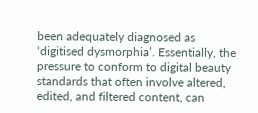been adequately diagnosed as ‘digitised dysmorphia’. Essentially, the pressure to conform to digital beauty standards that often involve altered, edited, and filtered content, can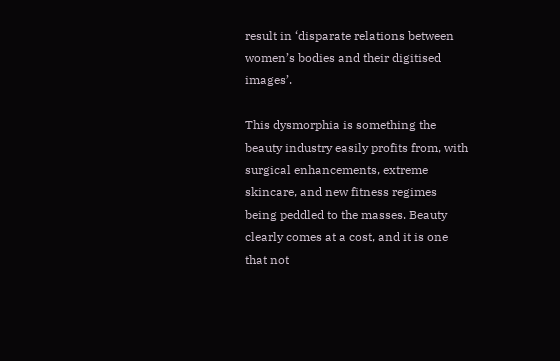result in ‘disparate relations between women’s bodies and their digitised images’.

This dysmorphia is something the beauty industry easily profits from, with surgical enhancements, extreme skincare, and new fitness regimes being peddled to the masses. Beauty clearly comes at a cost, and it is one that not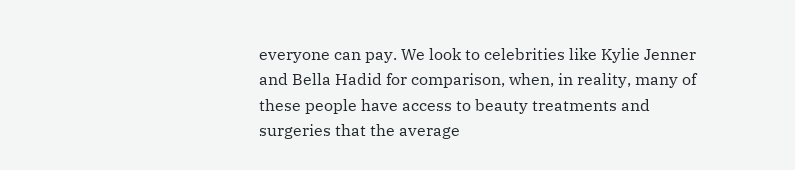everyone can pay. We look to celebrities like Kylie Jenner and Bella Hadid for comparison, when, in reality, many of these people have access to beauty treatments and surgeries that the average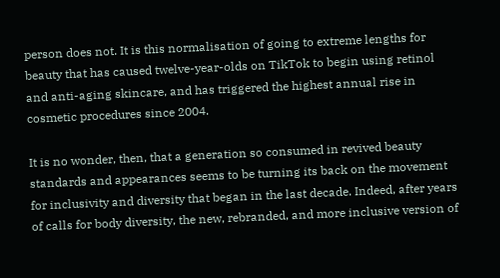person does not. It is this normalisation of going to extreme lengths for beauty that has caused twelve-year-olds on TikTok to begin using retinol and anti-aging skincare, and has triggered the highest annual rise in cosmetic procedures since 2004.

It is no wonder, then, that a generation so consumed in revived beauty standards and appearances seems to be turning its back on the movement for inclusivity and diversity that began in the last decade. Indeed, after years of calls for body diversity, the new, rebranded, and more inclusive version of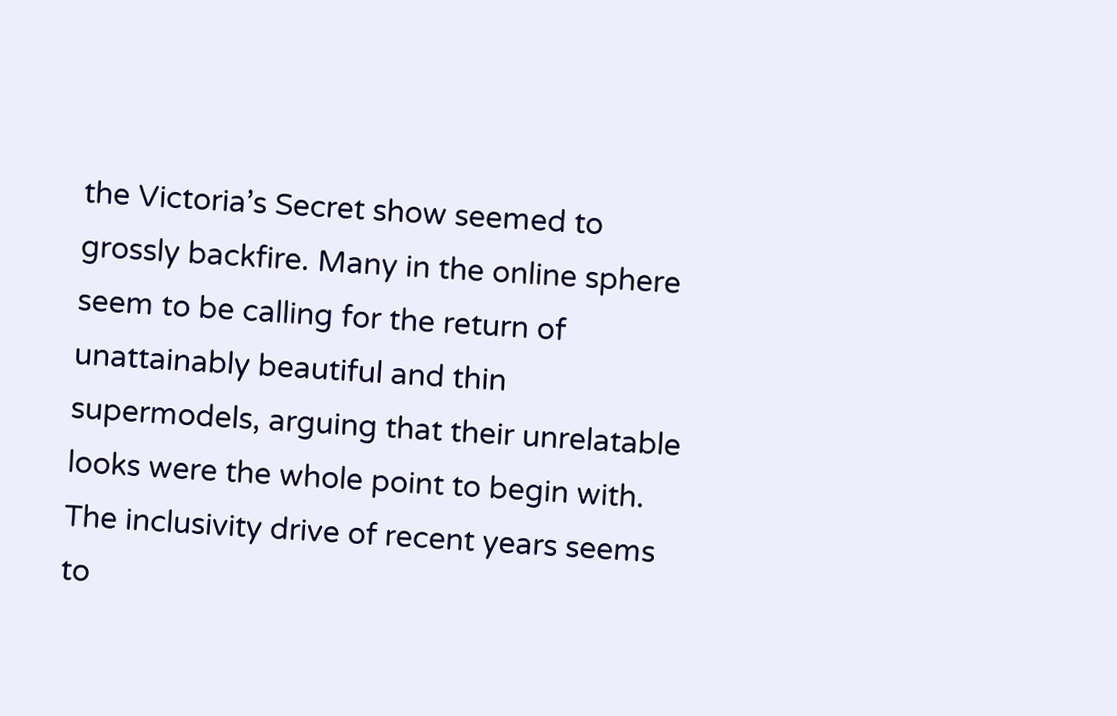the Victoria’s Secret show seemed to grossly backfire. Many in the online sphere seem to be calling for the return of unattainably beautiful and thin supermodels, arguing that their unrelatable looks were the whole point to begin with. The inclusivity drive of recent years seems to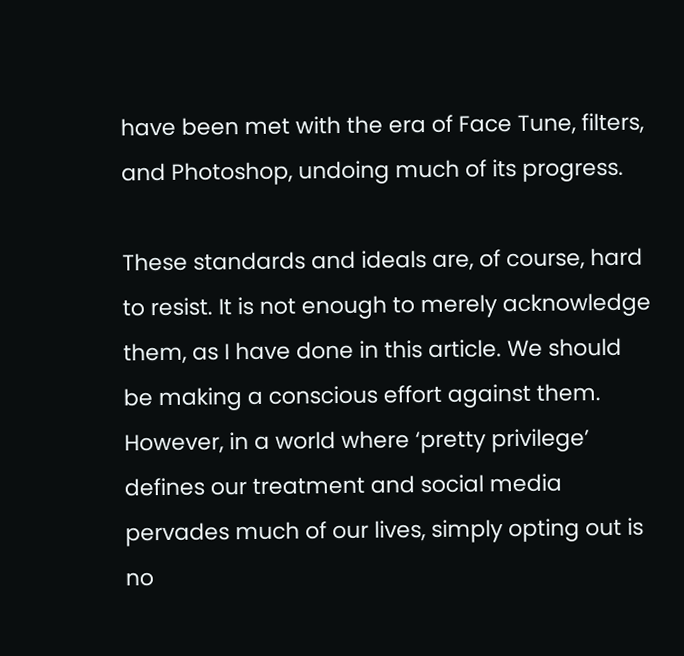have been met with the era of Face Tune, filters, and Photoshop, undoing much of its progress.

These standards and ideals are, of course, hard to resist. It is not enough to merely acknowledge them, as I have done in this article. We should be making a conscious effort against them. However, in a world where ‘pretty privilege’ defines our treatment and social media pervades much of our lives, simply opting out is no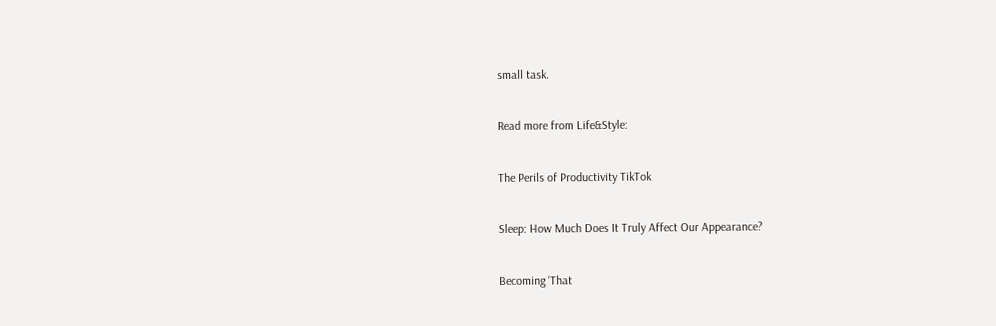small task.

Read more from Life&Style:

The Perils of Productivity TikTok

Sleep: How Much Does It Truly Affect Our Appearance?

Becoming ‘That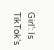Girl’: Is TikTok’s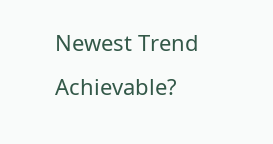Newest Trend Achievable?